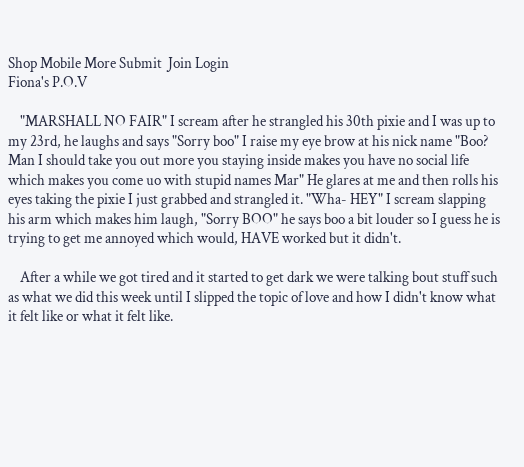Shop Mobile More Submit  Join Login
Fiona's P.O.V

    "MARSHALL NO FAIR" I scream after he strangled his 30th pixie and I was up to my 23rd, he laughs and says "Sorry boo" I raise my eye brow at his nick name "Boo? Man I should take you out more you staying inside makes you have no social life which makes you come uo with stupid names Mar" He glares at me and then rolls his eyes taking the pixie I just grabbed and strangled it. "Wha- HEY" I scream slapping his arm which makes him laugh, "Sorry BOO" he says boo a bit louder so I guess he is trying to get me annoyed which would, HAVE worked but it didn't.

    After a while we got tired and it started to get dark we were talking bout stuff such as what we did this week until I slipped the topic of love and how I didn't know what it felt like or what it felt like.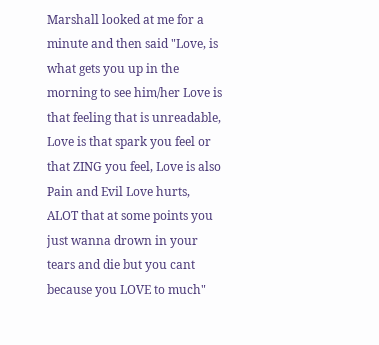Marshall looked at me for a minute and then said "Love, is what gets you up in the morning to see him/her Love is that feeling that is unreadable, Love is that spark you feel or that ZING you feel, Love is also Pain and Evil Love hurts, ALOT that at some points you just wanna drown in your tears and die but you cant because you LOVE to much"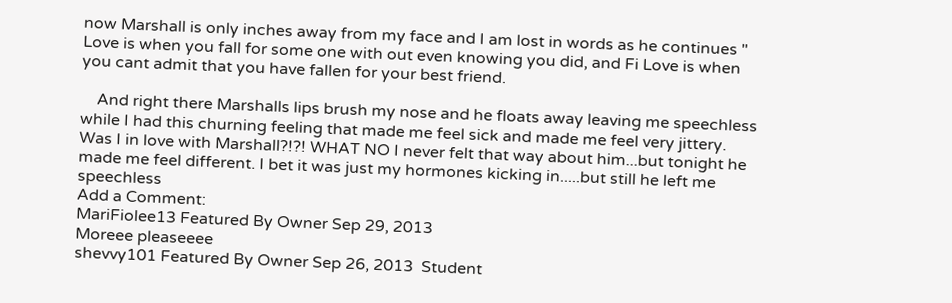now Marshall is only inches away from my face and I am lost in words as he continues " Love is when you fall for some one with out even knowing you did, and Fi Love is when you cant admit that you have fallen for your best friend.

    And right there Marshalls lips brush my nose and he floats away leaving me speechless while I had this churning feeling that made me feel sick and made me feel very jittery. Was I in love with Marshall?!?! WHAT NO I never felt that way about him...but tonight he made me feel different. I bet it was just my hormones kicking in.....but still he left me speechless
Add a Comment:
MariFiolee13 Featured By Owner Sep 29, 2013
Moreee pleaseeee
shevvy101 Featured By Owner Sep 26, 2013  Student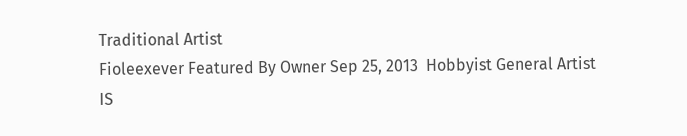Traditional Artist
Fioleexever Featured By Owner Sep 25, 2013  Hobbyist General Artist
IS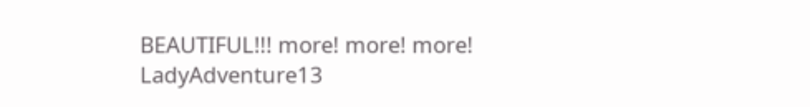BEAUTIFUL!!! more! more! more!
LadyAdventure13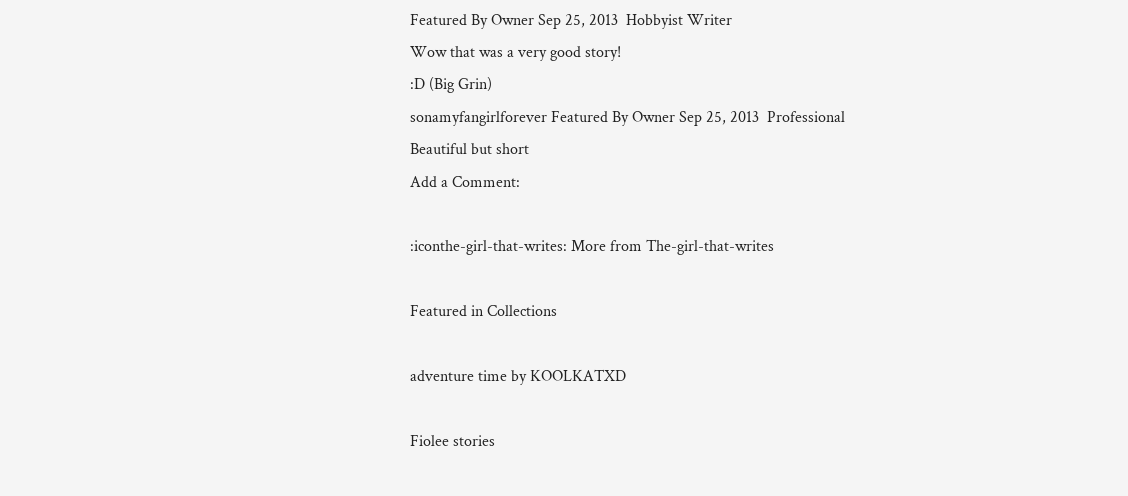Featured By Owner Sep 25, 2013  Hobbyist Writer
Wow that was a very good story!
:D (Big Grin)
sonamyfangirlforever Featured By Owner Sep 25, 2013  Professional
Beautiful but short
Add a Comment:

:iconthe-girl-that-writes: More from The-girl-that-writes

Featured in Collections

adventure time by KOOLKATXD

Fiolee stories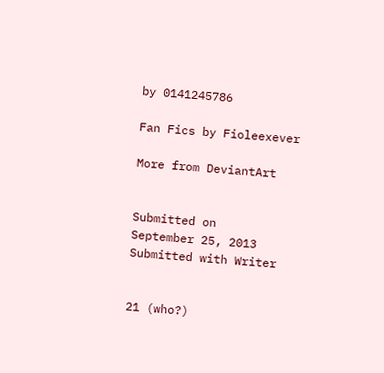by 0141245786

Fan Fics by Fioleexever

More from DeviantArt


Submitted on
September 25, 2013
Submitted with Writer


21 (who?)